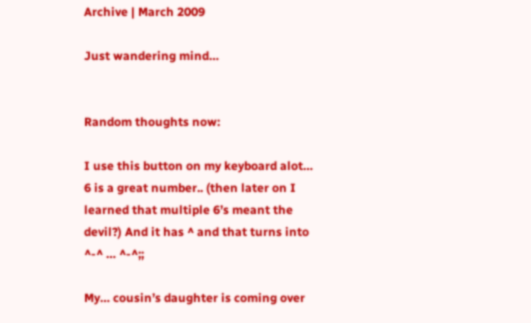Archive | March 2009

Just wandering mind…


Random thoughts now:

I use this button on my keyboard alot… 6 is a great number.. (then later on I learned that multiple 6’s meant the devil?) And it has ^ and that turns into ^-^ … ^-^;;

My… cousin’s daughter is coming over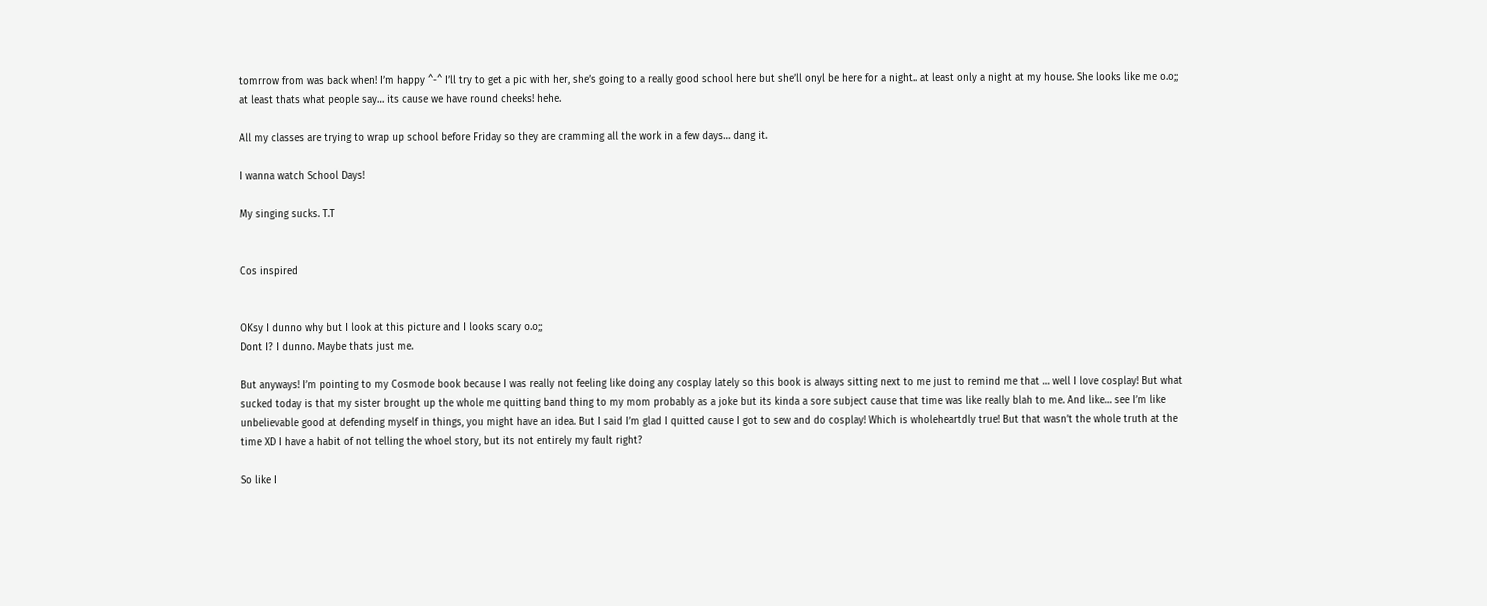tomrrow from was back when! I’m happy ^-^ I’ll try to get a pic with her, she’s going to a really good school here but she’ll onyl be here for a night.. at least only a night at my house. She looks like me o.o;; at least thats what people say… its cause we have round cheeks! hehe.

All my classes are trying to wrap up school before Friday so they are cramming all the work in a few days… dang it.

I wanna watch School Days!

My singing sucks. T.T


Cos inspired


OKsy I dunno why but I look at this picture and I looks scary o.o;;
Dont I? I dunno. Maybe thats just me.

But anyways! I’m pointing to my Cosmode book because I was really not feeling like doing any cosplay lately so this book is always sitting next to me just to remind me that … well I love cosplay! But what sucked today is that my sister brought up the whole me quitting band thing to my mom probably as a joke but its kinda a sore subject cause that time was like really blah to me. And like… see I’m like unbelievable good at defending myself in things, you might have an idea. But I said I’m glad I quitted cause I got to sew and do cosplay! Which is wholeheartdly true! But that wasn’t the whole truth at the time XD I have a habit of not telling the whoel story, but its not entirely my fault right?

So like I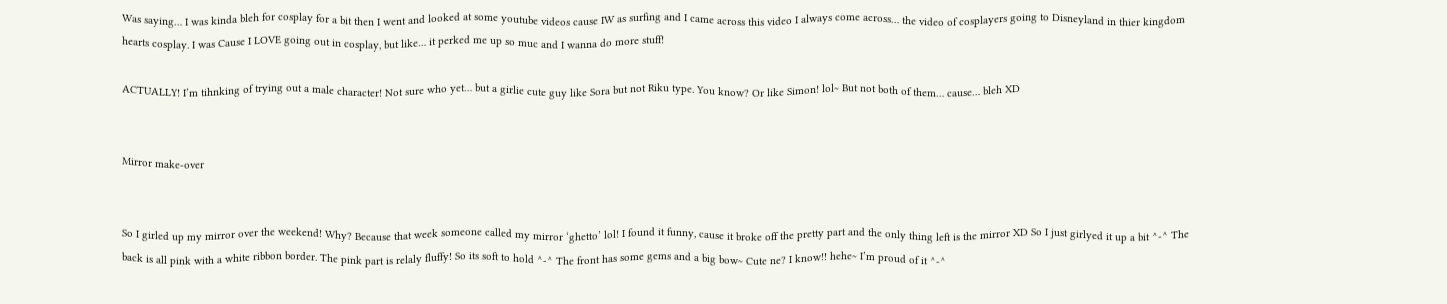Was saying… I was kinda bleh for cosplay for a bit then I went and looked at some youtube videos cause IW as surfing and I came across this video I always come across… the video of cosplayers going to Disneyland in thier kingdom hearts cosplay. I was Cause I LOVE going out in cosplay, but like… it perked me up so muc and I wanna do more stuff!

ACTUALLY! I’m tihnking of trying out a male character! Not sure who yet… but a girlie cute guy like Sora but not Riku type. You know? Or like Simon! lol~ But not both of them… cause… bleh XD


Mirror make-over


So I girled up my mirror over the weekend! Why? Because that week someone called my mirror ‘ghetto’ lol! I found it funny, cause it broke off the pretty part and the only thing left is the mirror XD So I just girlyed it up a bit ^-^ The back is all pink with a white ribbon border. The pink part is relaly fluffy! So its soft to hold ^-^ The front has some gems and a big bow~ Cute ne? I know!! hehe~ I’m proud of it ^-^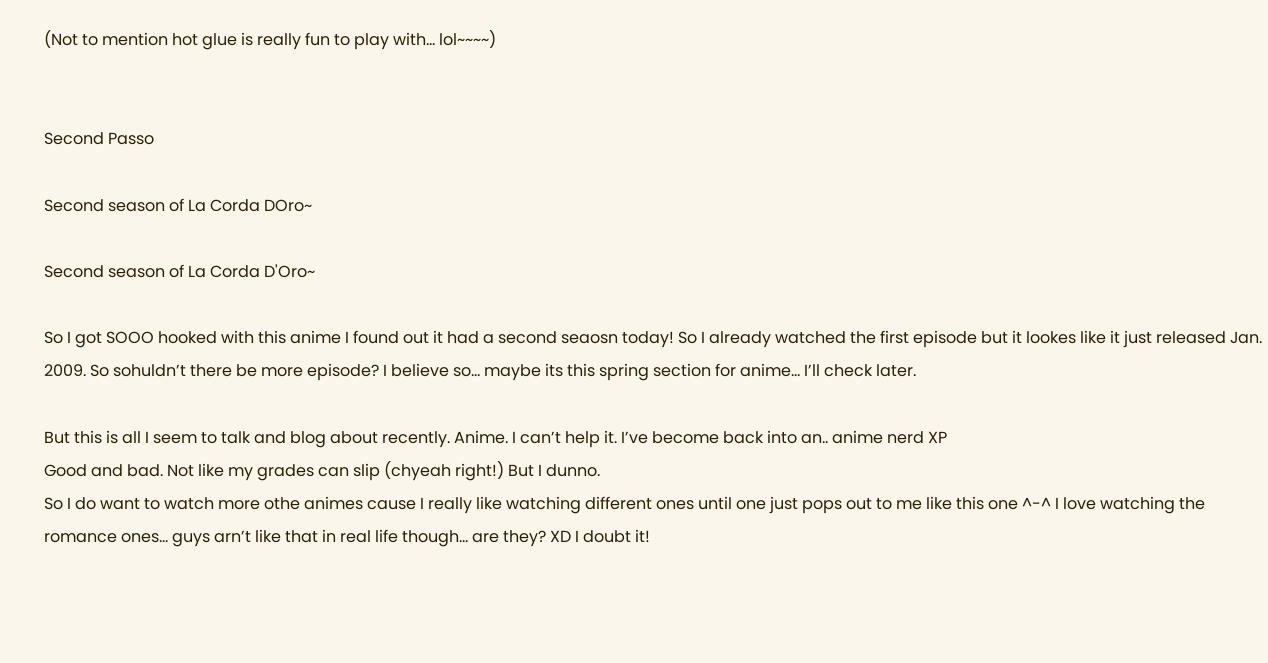(Not to mention hot glue is really fun to play with… lol~~~~)


Second Passo

Second season of La Corda DOro~

Second season of La Corda D'Oro~

So I got SOOO hooked with this anime I found out it had a second seaosn today! So I already watched the first episode but it lookes like it just released Jan. 2009. So sohuldn’t there be more episode? I believe so… maybe its this spring section for anime… I’ll check later.

But this is all I seem to talk and blog about recently. Anime. I can’t help it. I’ve become back into an.. anime nerd XP
Good and bad. Not like my grades can slip (chyeah right!) But I dunno.
So I do want to watch more othe animes cause I really like watching different ones until one just pops out to me like this one ^-^ I love watching the romance ones… guys arn’t like that in real life though… are they? XD I doubt it!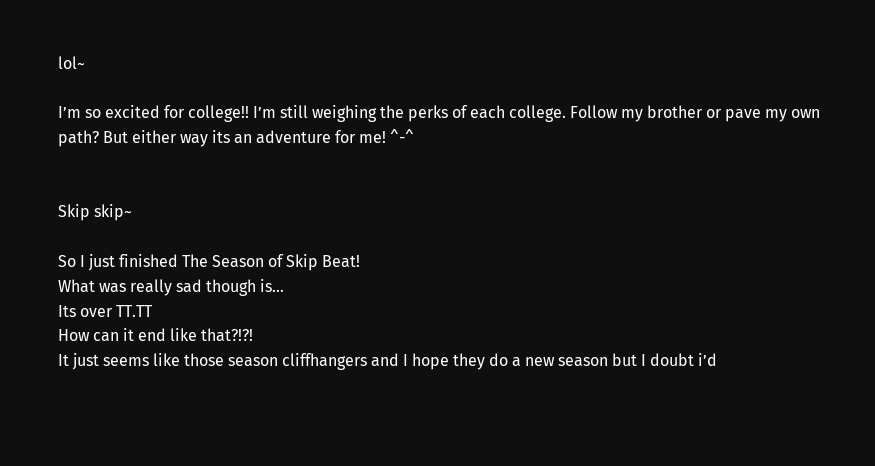lol~

I’m so excited for college!! I’m still weighing the perks of each college. Follow my brother or pave my own path? But either way its an adventure for me! ^-^


Skip skip~

So I just finished The Season of Skip Beat!
What was really sad though is…
Its over TT.TT
How can it end like that?!?!
It just seems like those season cliffhangers and I hope they do a new season but I doubt i’d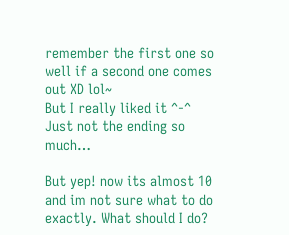remember the first one so well if a second one comes out XD lol~
But I really liked it ^-^
Just not the ending so much…

But yep! now its almost 10 and im not sure what to do exactly. What should I do?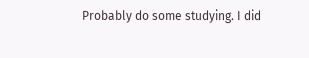Probably do some studying. I did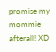promise my mommie afterall! XD